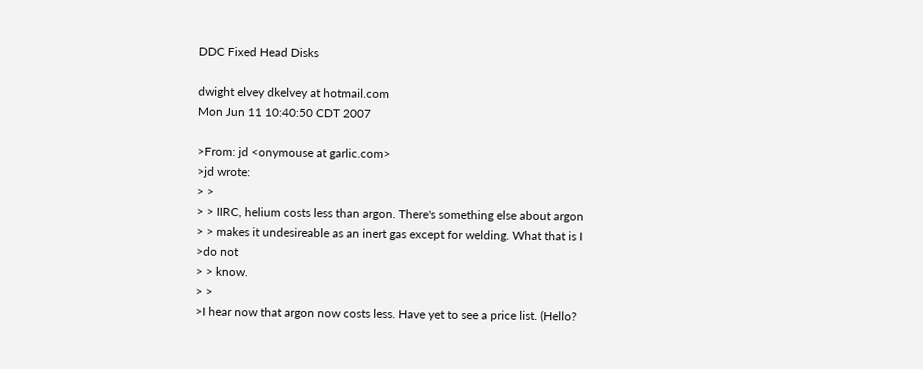DDC Fixed Head Disks

dwight elvey dkelvey at hotmail.com
Mon Jun 11 10:40:50 CDT 2007

>From: jd <onymouse at garlic.com>
>jd wrote:
> >
> > IIRC, helium costs less than argon. There's something else about argon
> > makes it undesireable as an inert gas except for welding. What that is I
>do not
> > know.
> >
>I hear now that argon now costs less. Have yet to see a price list. (Hello?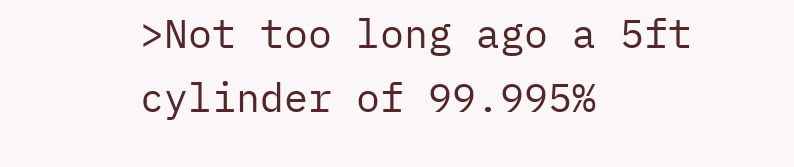>Not too long ago a 5ft cylinder of 99.995%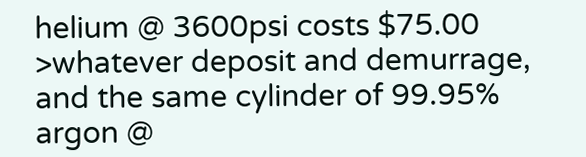helium @ 3600psi costs $75.00
>whatever deposit and demurrage, and the same cylinder of 99.95% argon @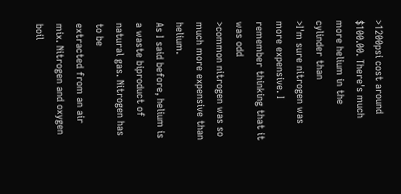>1200psi cost around $100.00. There's much more helium in the cylinder than
>I'm sure nitrogen was more expensive. I remember thinking that it was odd
>common nitrogen was so much more expensive than helium.
As I said before, helium is a waste biproduct of natural gas. Nitrogen has
to be
extracted from an air mix. Nitrogen and oxygen boil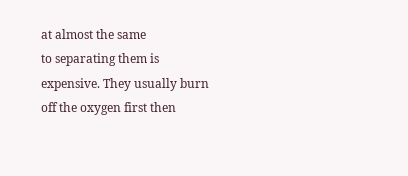at almost the same
to separating them is expensive. They usually burn off the oxygen first then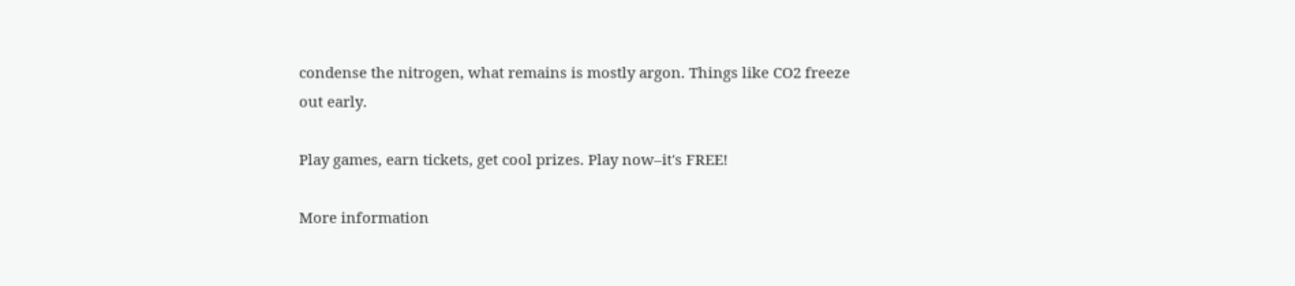condense the nitrogen, what remains is mostly argon. Things like CO2 freeze
out early.

Play games, earn tickets, get cool prizes. Play now–it's FREE!

More information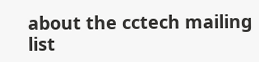about the cctech mailing list